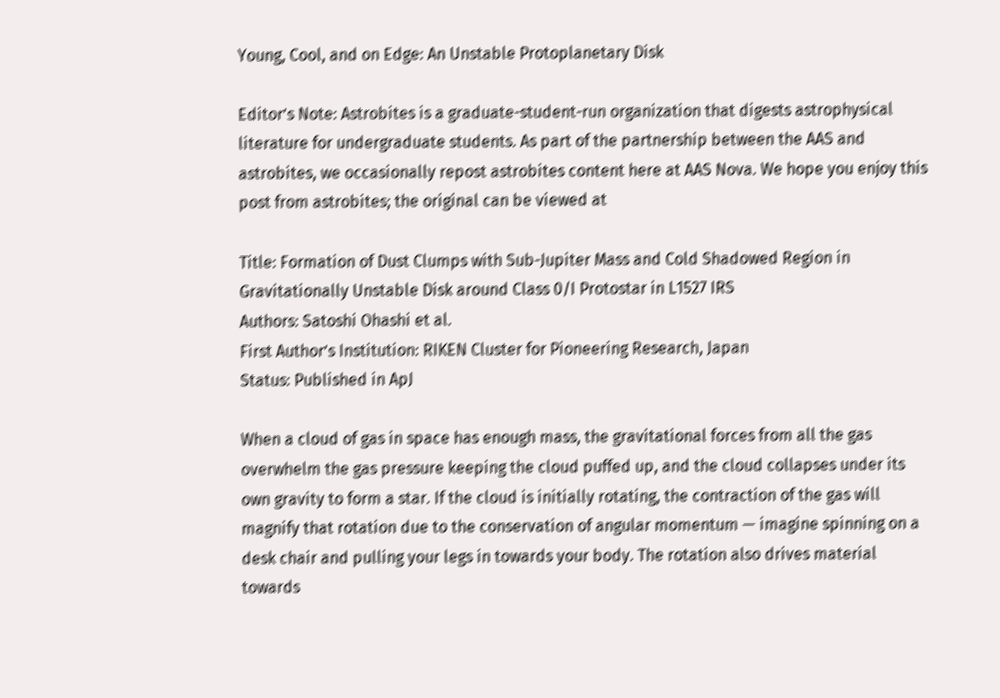Young, Cool, and on Edge: An Unstable Protoplanetary Disk

Editor’s Note: Astrobites is a graduate-student-run organization that digests astrophysical literature for undergraduate students. As part of the partnership between the AAS and astrobites, we occasionally repost astrobites content here at AAS Nova. We hope you enjoy this post from astrobites; the original can be viewed at

Title: Formation of Dust Clumps with Sub-Jupiter Mass and Cold Shadowed Region in Gravitationally Unstable Disk around Class 0/I Protostar in L1527 IRS
Authors: Satoshi Ohashi et al.
First Author’s Institution: RIKEN Cluster for Pioneering Research, Japan
Status: Published in ApJ

When a cloud of gas in space has enough mass, the gravitational forces from all the gas overwhelm the gas pressure keeping the cloud puffed up, and the cloud collapses under its own gravity to form a star. If the cloud is initially rotating, the contraction of the gas will magnify that rotation due to the conservation of angular momentum — imagine spinning on a desk chair and pulling your legs in towards your body. The rotation also drives material towards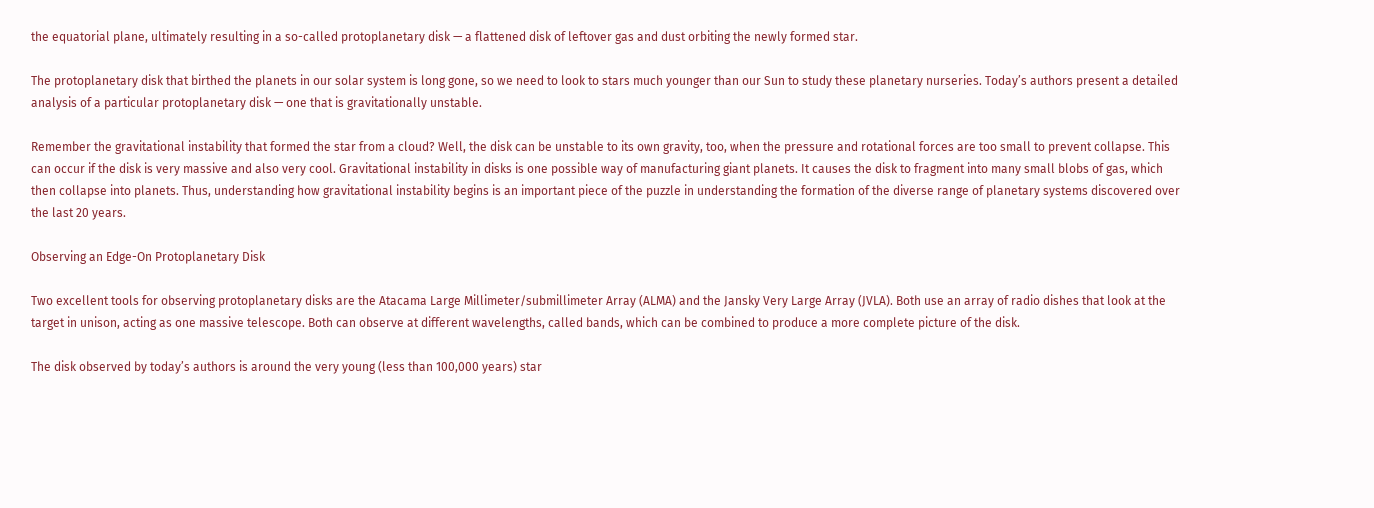the equatorial plane, ultimately resulting in a so-called protoplanetary disk — a flattened disk of leftover gas and dust orbiting the newly formed star.

The protoplanetary disk that birthed the planets in our solar system is long gone, so we need to look to stars much younger than our Sun to study these planetary nurseries. Today’s authors present a detailed analysis of a particular protoplanetary disk — one that is gravitationally unstable.

Remember the gravitational instability that formed the star from a cloud? Well, the disk can be unstable to its own gravity, too, when the pressure and rotational forces are too small to prevent collapse. This can occur if the disk is very massive and also very cool. Gravitational instability in disks is one possible way of manufacturing giant planets. It causes the disk to fragment into many small blobs of gas, which then collapse into planets. Thus, understanding how gravitational instability begins is an important piece of the puzzle in understanding the formation of the diverse range of planetary systems discovered over the last 20 years.

Observing an Edge-On Protoplanetary Disk

Two excellent tools for observing protoplanetary disks are the Atacama Large Millimeter/submillimeter Array (ALMA) and the Jansky Very Large Array (JVLA). Both use an array of radio dishes that look at the target in unison, acting as one massive telescope. Both can observe at different wavelengths, called bands, which can be combined to produce a more complete picture of the disk.

The disk observed by today’s authors is around the very young (less than 100,000 years) star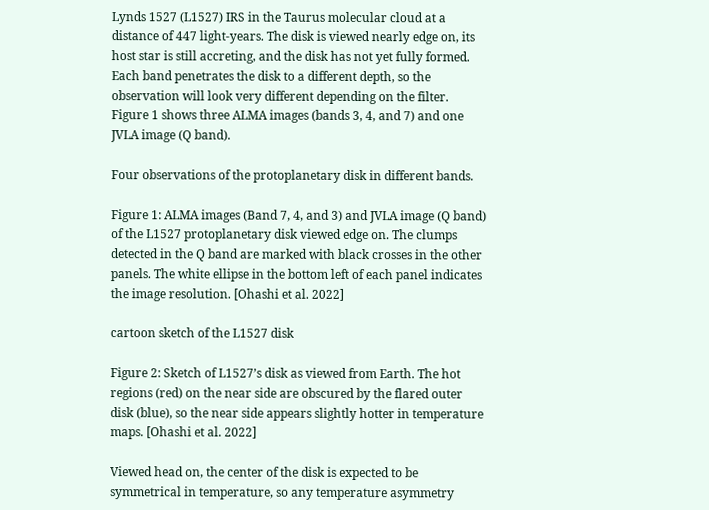Lynds 1527 (L1527) IRS in the Taurus molecular cloud at a distance of 447 light-years. The disk is viewed nearly edge on, its host star is still accreting, and the disk has not yet fully formed. Each band penetrates the disk to a different depth, so the observation will look very different depending on the filter. Figure 1 shows three ALMA images (bands 3, 4, and 7) and one JVLA image (Q band).

Four observations of the protoplanetary disk in different bands.

Figure 1: ALMA images (Band 7, 4, and 3) and JVLA image (Q band) of the L1527 protoplanetary disk viewed edge on. The clumps detected in the Q band are marked with black crosses in the other panels. The white ellipse in the bottom left of each panel indicates the image resolution. [Ohashi et al. 2022]

cartoon sketch of the L1527 disk

Figure 2: Sketch of L1527’s disk as viewed from Earth. The hot regions (red) on the near side are obscured by the flared outer disk (blue), so the near side appears slightly hotter in temperature maps. [Ohashi et al. 2022]

Viewed head on, the center of the disk is expected to be symmetrical in temperature, so any temperature asymmetry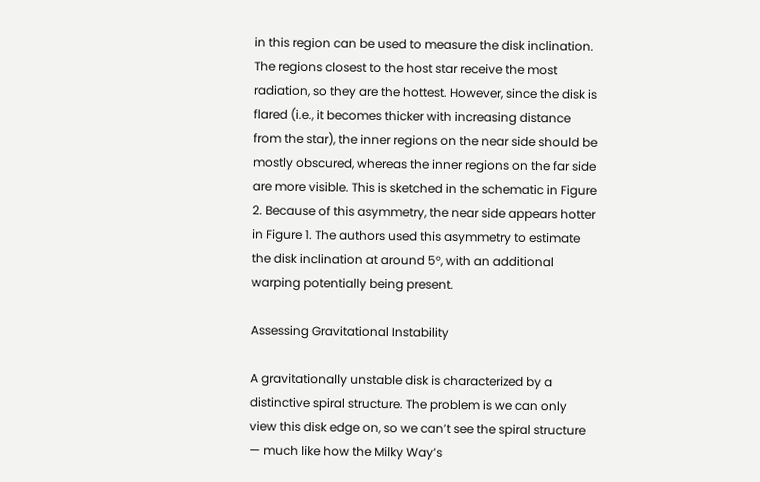in this region can be used to measure the disk inclination. The regions closest to the host star receive the most radiation, so they are the hottest. However, since the disk is flared (i.e., it becomes thicker with increasing distance from the star), the inner regions on the near side should be mostly obscured, whereas the inner regions on the far side are more visible. This is sketched in the schematic in Figure 2. Because of this asymmetry, the near side appears hotter in Figure 1. The authors used this asymmetry to estimate the disk inclination at around 5°, with an additional warping potentially being present.

Assessing Gravitational Instability

A gravitationally unstable disk is characterized by a distinctive spiral structure. The problem is we can only view this disk edge on, so we can’t see the spiral structure — much like how the Milky Way’s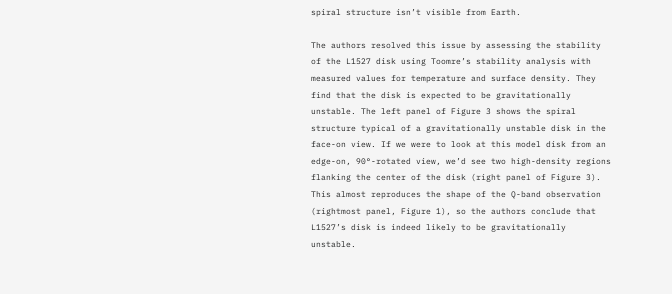spiral structure isn’t visible from Earth.

The authors resolved this issue by assessing the stability of the L1527 disk using Toomre’s stability analysis with measured values for temperature and surface density. They find that the disk is expected to be gravitationally unstable. The left panel of Figure 3 shows the spiral structure typical of a gravitationally unstable disk in the face-on view. If we were to look at this model disk from an edge-on, 90°-rotated view, we’d see two high-density regions flanking the center of the disk (right panel of Figure 3). This almost reproduces the shape of the Q-band observation (rightmost panel, Figure 1), so the authors conclude that L1527’s disk is indeed likely to be gravitationally unstable.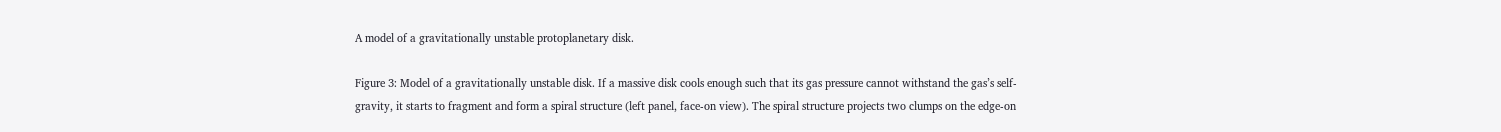A model of a gravitationally unstable protoplanetary disk.

Figure 3: Model of a gravitationally unstable disk. If a massive disk cools enough such that its gas pressure cannot withstand the gas’s self-gravity, it starts to fragment and form a spiral structure (left panel, face-on view). The spiral structure projects two clumps on the edge-on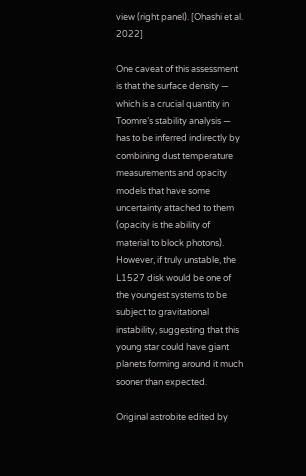view (right panel). [Ohashi et al. 2022]

One caveat of this assessment is that the surface density — which is a crucial quantity in Toomre’s stability analysis — has to be inferred indirectly by combining dust temperature measurements and opacity models that have some uncertainty attached to them (opacity is the ability of material to block photons). However, if truly unstable, the L1527 disk would be one of the youngest systems to be subject to gravitational instability, suggesting that this young star could have giant planets forming around it much sooner than expected.

Original astrobite edited by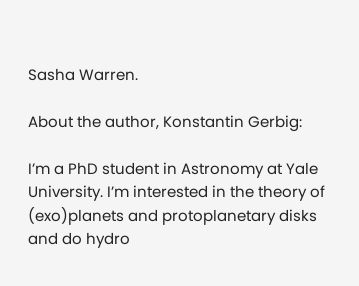Sasha Warren.

About the author, Konstantin Gerbig:

I’m a PhD student in Astronomy at Yale University. I’m interested in the theory of (exo)planets and protoplanetary disks and do hydro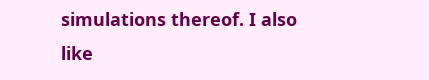simulations thereof. I also like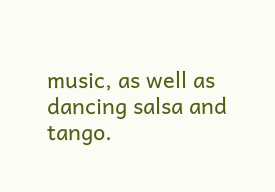music, as well as dancing salsa and tango.